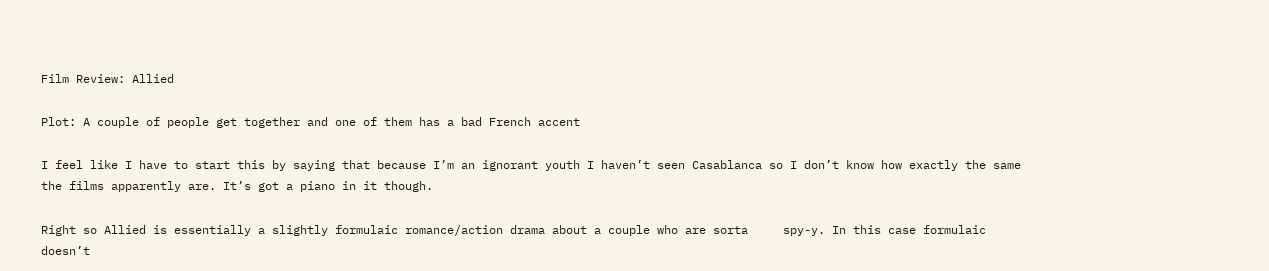Film Review: Allied

Plot: A couple of people get together and one of them has a bad French accent

I feel like I have to start this by saying that because I’m an ignorant youth I haven’t seen Casablanca so I don’t know how exactly the same the films apparently are. It’s got a piano in it though.

Right so Allied is essentially a slightly formulaic romance/action drama about a couple who are sorta     spy-y. In this case formulaic doesn’t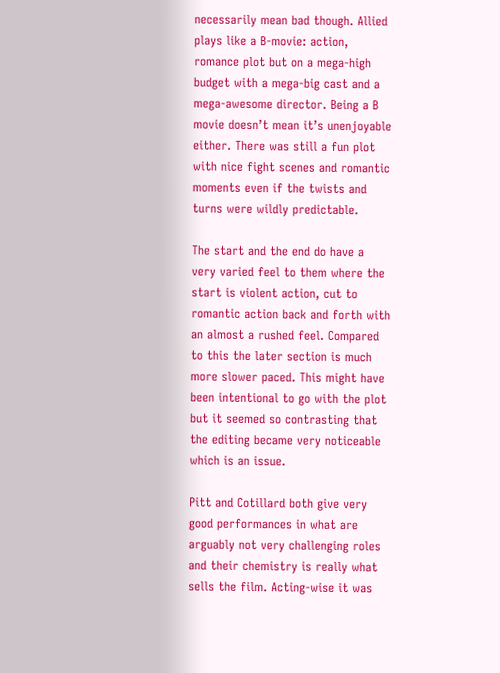necessarily mean bad though. Allied plays like a B-movie: action, romance plot but on a mega-high budget with a mega-big cast and a mega-awesome director. Being a B movie doesn’t mean it’s unenjoyable either. There was still a fun plot with nice fight scenes and romantic moments even if the twists and turns were wildly predictable.

The start and the end do have a very varied feel to them where the start is violent action, cut to romantic action back and forth with an almost a rushed feel. Compared to this the later section is much more slower paced. This might have been intentional to go with the plot but it seemed so contrasting that the editing became very noticeable which is an issue.

Pitt and Cotillard both give very good performances in what are arguably not very challenging roles and their chemistry is really what sells the film. Acting-wise it was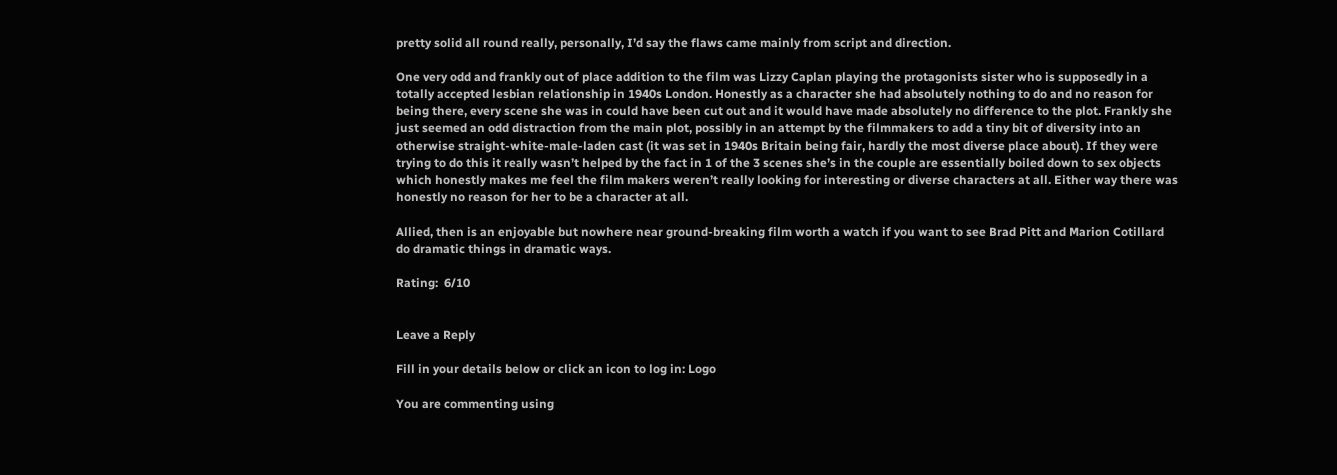pretty solid all round really, personally, I’d say the flaws came mainly from script and direction.

One very odd and frankly out of place addition to the film was Lizzy Caplan playing the protagonists sister who is supposedly in a totally accepted lesbian relationship in 1940s London. Honestly as a character she had absolutely nothing to do and no reason for being there, every scene she was in could have been cut out and it would have made absolutely no difference to the plot. Frankly she just seemed an odd distraction from the main plot, possibly in an attempt by the filmmakers to add a tiny bit of diversity into an otherwise straight-white-male-laden cast (it was set in 1940s Britain being fair, hardly the most diverse place about). If they were trying to do this it really wasn’t helped by the fact in 1 of the 3 scenes she’s in the couple are essentially boiled down to sex objects which honestly makes me feel the film makers weren’t really looking for interesting or diverse characters at all. Either way there was honestly no reason for her to be a character at all.

Allied, then is an enjoyable but nowhere near ground-breaking film worth a watch if you want to see Brad Pitt and Marion Cotillard do dramatic things in dramatic ways.

Rating:  6/10


Leave a Reply

Fill in your details below or click an icon to log in: Logo

You are commenting using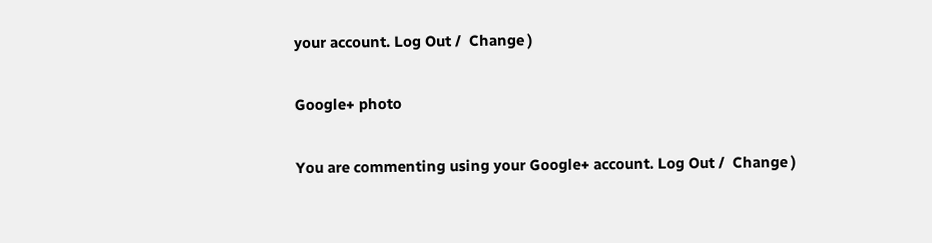your account. Log Out /  Change )

Google+ photo

You are commenting using your Google+ account. Log Out /  Change )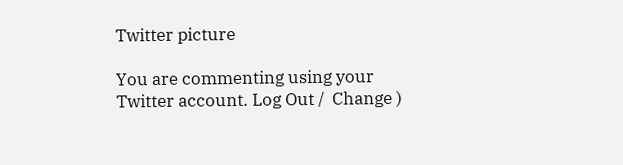Twitter picture

You are commenting using your Twitter account. Log Out /  Change )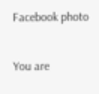Facebook photo

You are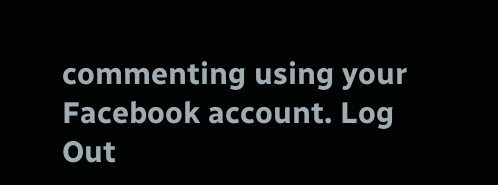commenting using your Facebook account. Log Out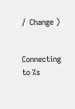/  Change )


Connecting to %s